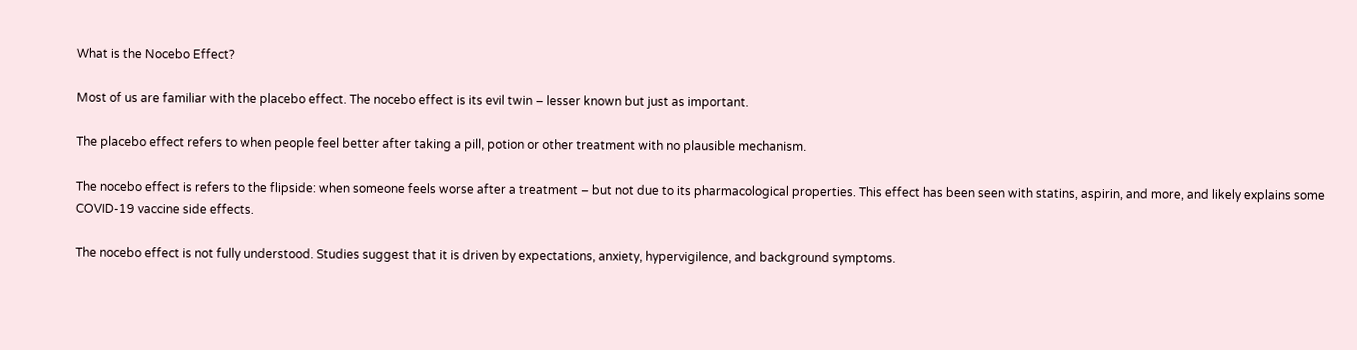What is the Nocebo Effect?

Most of us are familiar with the placebo effect. The nocebo effect is its evil twin – lesser known but just as important.

The placebo effect refers to when people feel better after taking a pill, potion or other treatment with no plausible mechanism.

The nocebo effect is refers to the flipside: when someone feels worse after a treatment – but not due to its pharmacological properties. This effect has been seen with statins, aspirin, and more, and likely explains some COVID-19 vaccine side effects.

The nocebo effect is not fully understood. Studies suggest that it is driven by expectations, anxiety, hypervigilence, and background symptoms.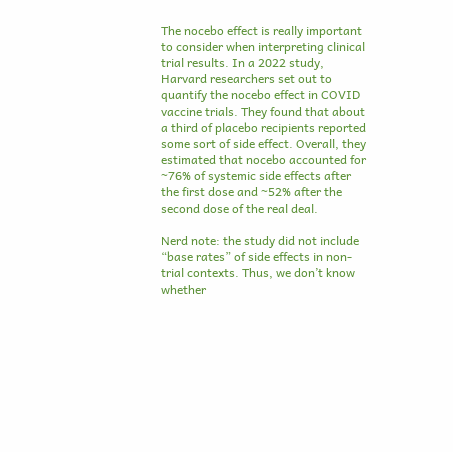The nocebo effect is really important to consider when interpreting clinical trial results. In a 2022 study, Harvard researchers set out to quantify the nocebo effect in COVID vaccine trials. They found that about a third of placebo recipients reported some sort of side effect. Overall, they estimated that nocebo accounted for ~76% of systemic side effects after the first dose and ~52% after the second dose of the real deal.

Nerd note: the study did not include “base rates” of side effects in non-trial contexts. Thus, we don’t know whether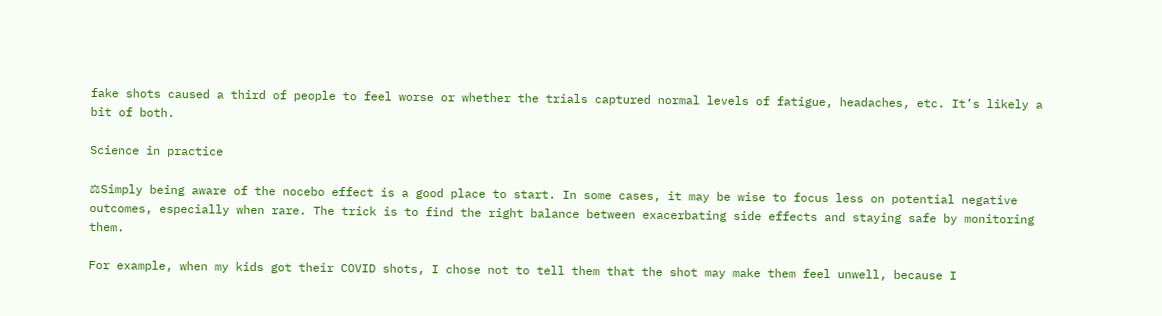fake shots caused a third of people to feel worse or whether the trials captured normal levels of fatigue, headaches, etc. It’s likely a bit of both.

Science in practice

⚖Simply being aware of the nocebo effect is a good place to start. In some cases, it may be wise to focus less on potential negative outcomes, especially when rare. The trick is to find the right balance between exacerbating side effects and staying safe by monitoring them.

For example, when my kids got their COVID shots, I chose not to tell them that the shot may make them feel unwell, because I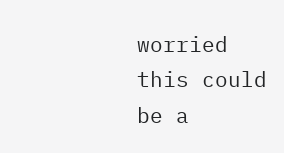worried this could be a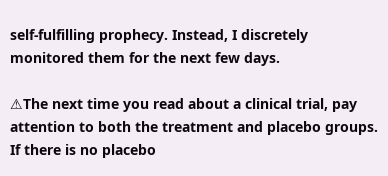self-fulfilling prophecy. Instead, I discretely monitored them for the next few days.

⚠The next time you read about a clinical trial, pay attention to both the treatment and placebo groups. If there is no placebo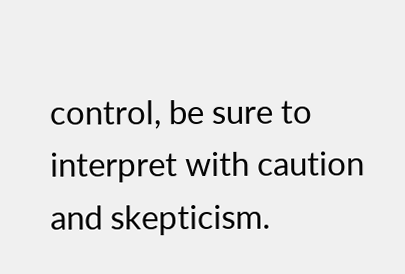control, be sure to interpret with caution and skepticism.